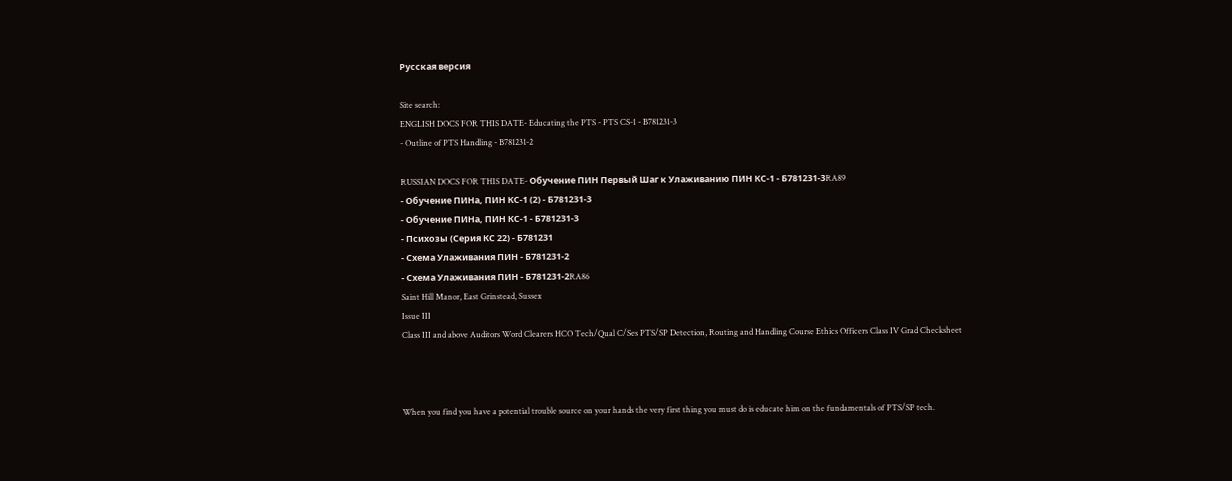Русская версия

Site search:
ENGLISH DOCS FOR THIS DATE- Educating the PTS - PTS CS-1 - B781231-3
- Outline of PTS Handling - B781231-2

RUSSIAN DOCS FOR THIS DATE- Обучение ПИН Первый Шаг к Улаживанию ПИН КС-1 - Б781231-3RA89
- Обучение ПИНа, ПИН КС-1 (2) - Б781231-3
- Обучение ПИНа, ПИН КС-1 - Б781231-3
- Психозы (Серия КС 22) - Б781231
- Схема Улаживания ПИН - Б781231-2
- Схема Улаживания ПИН - Б781231-2RA86
Saint Hill Manor, East Grinstead, Sussex
Issue III
Class III and above Auditors Word Clearers HCO Tech/Qual C/Ses PTS/SP Detection, Routing and Handling Course Ethics Officers Class IV Grad Checksheet



When you find you have a potential trouble source on your hands the very first thing you must do is educate him on the fundamentals of PTS/SP tech.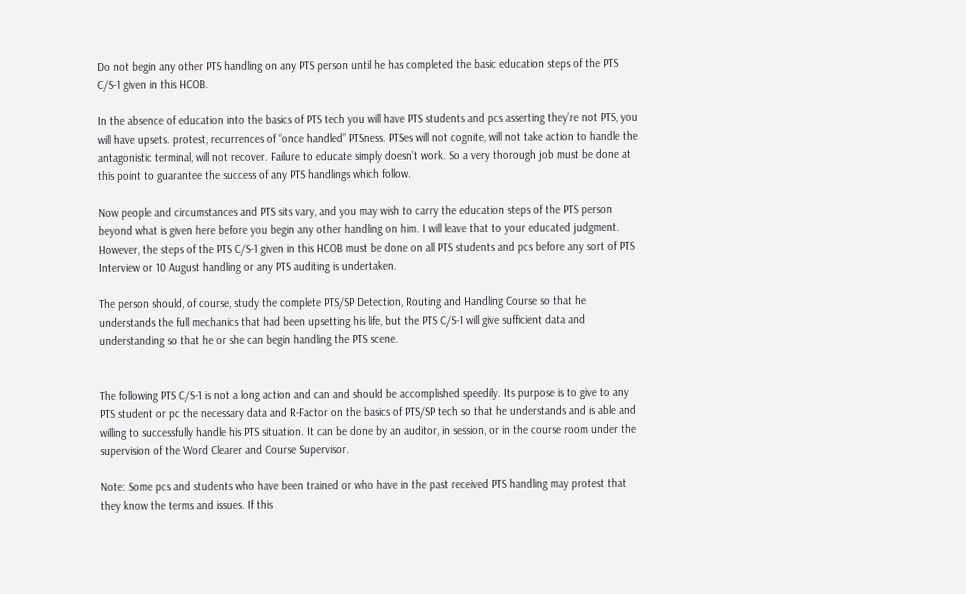Do not begin any other PTS handling on any PTS person until he has completed the basic education steps of the PTS C/S-1 given in this HCOB.

In the absence of education into the basics of PTS tech you will have PTS students and pcs asserting they’re not PTS, you will have upsets. protest, recurrences of “once handled” PTSness. PTSes will not cognite, will not take action to handle the antagonistic terminal, will not recover. Failure to educate simply doesn’t work. So a very thorough job must be done at this point to guarantee the success of any PTS handlings which follow.

Now people and circumstances and PTS sits vary, and you may wish to carry the education steps of the PTS person beyond what is given here before you begin any other handling on him. I will leave that to your educated judgment. However, the steps of the PTS C/S-1 given in this HCOB must be done on all PTS students and pcs before any sort of PTS Interview or 10 August handling or any PTS auditing is undertaken.

The person should, of course, study the complete PTS/SP Detection, Routing and Handling Course so that he understands the full mechanics that had been upsetting his life, but the PTS C/S-1 will give sufficient data and understanding so that he or she can begin handling the PTS scene.


The following PTS C/S-1 is not a long action and can and should be accomplished speedily. Its purpose is to give to any PTS student or pc the necessary data and R-Factor on the basics of PTS/SP tech so that he understands and is able and willing to successfully handle his PTS situation. It can be done by an auditor, in session, or in the course room under the supervision of the Word Clearer and Course Supervisor.

Note: Some pcs and students who have been trained or who have in the past received PTS handling may protest that they know the terms and issues. If this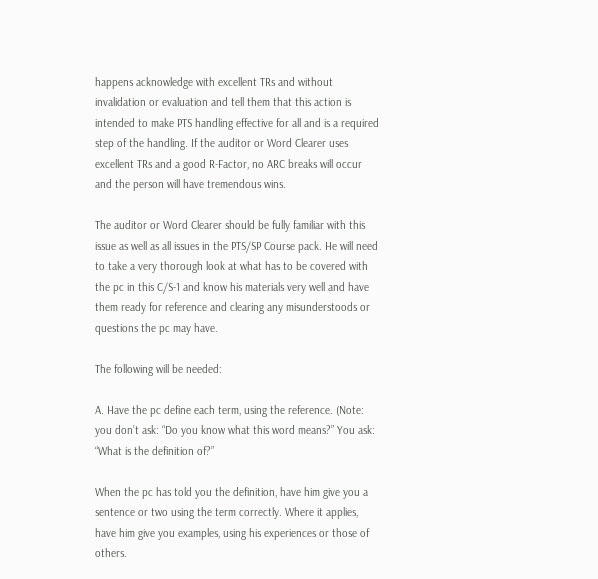happens acknowledge with excellent TRs and without invalidation or evaluation and tell them that this action is intended to make PTS handling effective for all and is a required step of the handling. If the auditor or Word Clearer uses excellent TRs and a good R-Factor, no ARC breaks will occur and the person will have tremendous wins.

The auditor or Word Clearer should be fully familiar with this issue as well as all issues in the PTS/SP Course pack. He will need to take a very thorough look at what has to be covered with the pc in this C/S-1 and know his materials very well and have them ready for reference and clearing any misunderstoods or questions the pc may have.

The following will be needed:

A. Have the pc define each term, using the reference. (Note: you don’t ask: “Do you know what this word means?” You ask: “What is the definition of?”

When the pc has told you the definition, have him give you a sentence or two using the term correctly. Where it applies, have him give you examples, using his experiences or those of others.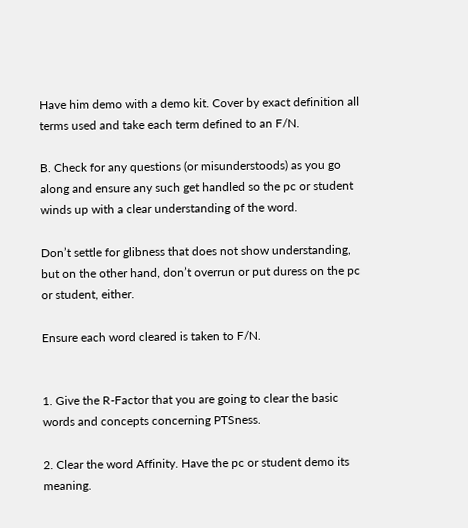Have him demo with a demo kit. Cover by exact definition all terms used and take each term defined to an F/N.

B. Check for any questions (or misunderstoods) as you go along and ensure any such get handled so the pc or student winds up with a clear understanding of the word.

Don’t settle for glibness that does not show understanding, but on the other hand, don’t overrun or put duress on the pc or student, either.

Ensure each word cleared is taken to F/N.


1. Give the R-Factor that you are going to clear the basic words and concepts concerning PTSness.

2. Clear the word Affinity. Have the pc or student demo its meaning.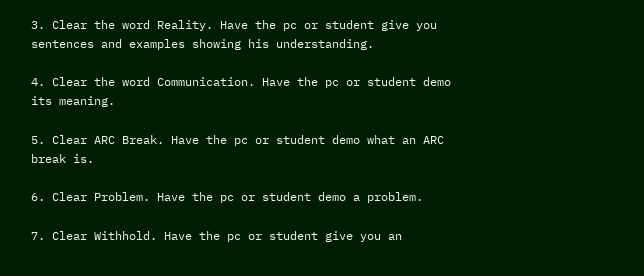3. Clear the word Reality. Have the pc or student give you sentences and examples showing his understanding.

4. Clear the word Communication. Have the pc or student demo its meaning.

5. Clear ARC Break. Have the pc or student demo what an ARC break is.

6. Clear Problem. Have the pc or student demo a problem.

7. Clear Withhold. Have the pc or student give you an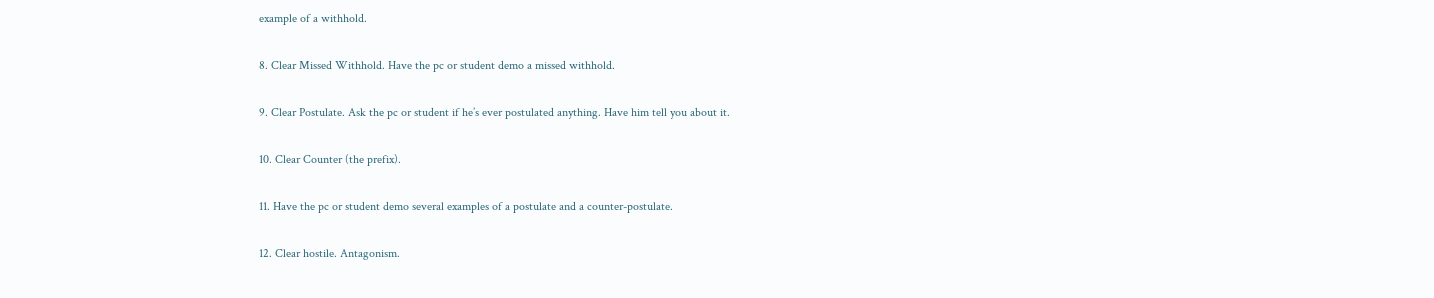example of a withhold.

8. Clear Missed Withhold. Have the pc or student demo a missed withhold.

9. Clear Postulate. Ask the pc or student if he’s ever postulated anything. Have him tell you about it.

10. Clear Counter (the prefix).

11. Have the pc or student demo several examples of a postulate and a counter-postulate.

12. Clear hostile. Antagonism.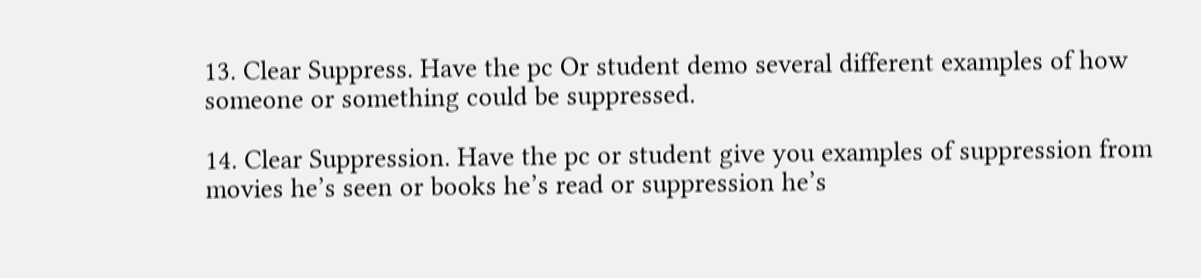13. Clear Suppress. Have the pc Or student demo several different examples of how someone or something could be suppressed.

14. Clear Suppression. Have the pc or student give you examples of suppression from movies he’s seen or books he’s read or suppression he’s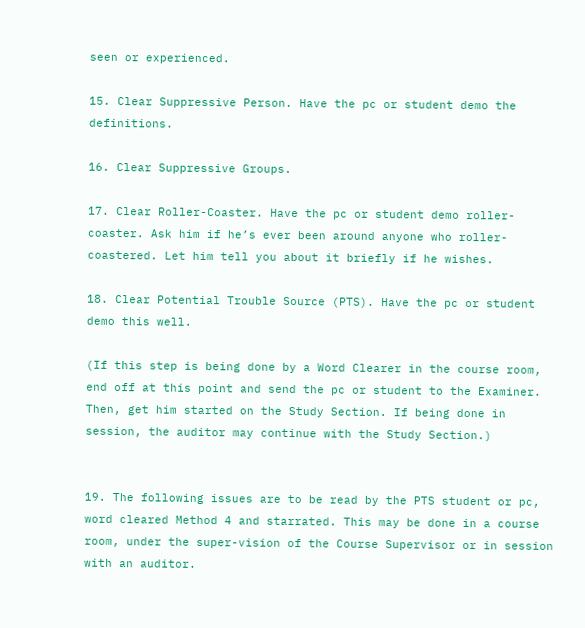seen or experienced.

15. Clear Suppressive Person. Have the pc or student demo the definitions.

16. Clear Suppressive Groups.

17. Clear Roller-Coaster. Have the pc or student demo roller-coaster. Ask him if he’s ever been around anyone who roller-coastered. Let him tell you about it briefly if he wishes.

18. Clear Potential Trouble Source (PTS). Have the pc or student demo this well.

(If this step is being done by a Word Clearer in the course room, end off at this point and send the pc or student to the Examiner. Then, get him started on the Study Section. If being done in session, the auditor may continue with the Study Section.)


19. The following issues are to be read by the PTS student or pc, word cleared Method 4 and starrated. This may be done in a course room, under the super-vision of the Course Supervisor or in session with an auditor.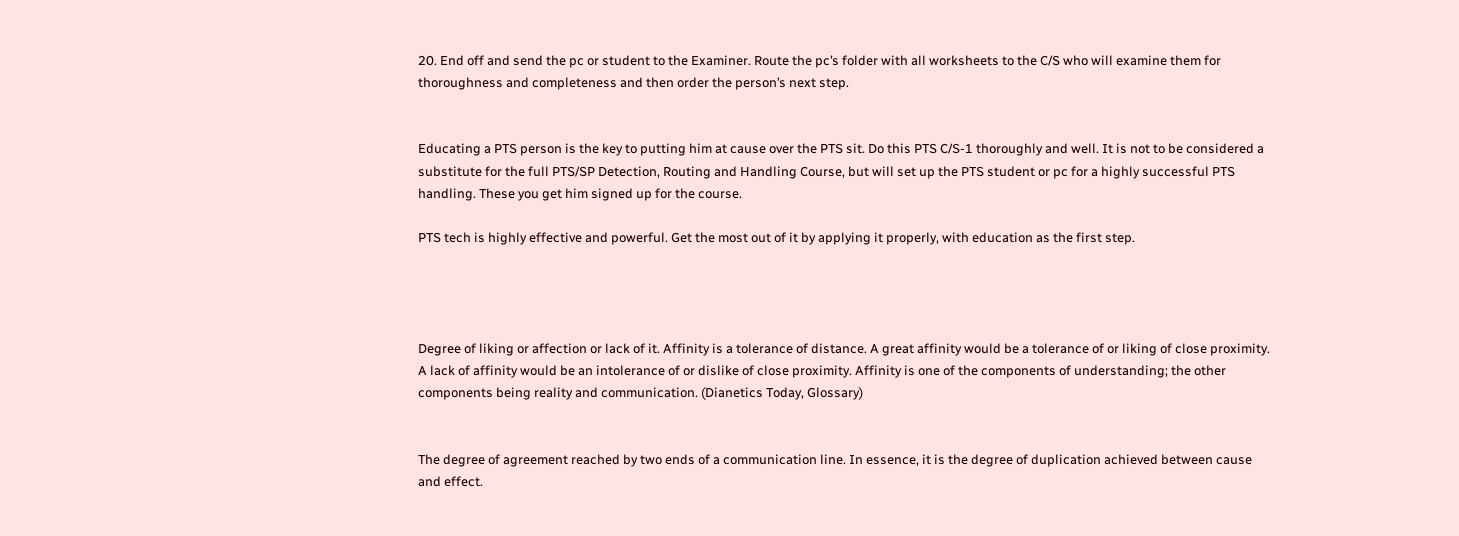20. End off and send the pc or student to the Examiner. Route the pc’s folder with all worksheets to the C/S who will examine them for thoroughness and completeness and then order the person’s next step.


Educating a PTS person is the key to putting him at cause over the PTS sit. Do this PTS C/S-1 thoroughly and well. It is not to be considered a substitute for the full PTS/SP Detection, Routing and Handling Course, but will set up the PTS student or pc for a highly successful PTS handling. These you get him signed up for the course.

PTS tech is highly effective and powerful. Get the most out of it by applying it properly, with education as the first step.




Degree of liking or affection or lack of it. Affinity is a tolerance of distance. A great affinity would be a tolerance of or liking of close proximity. A lack of affinity would be an intolerance of or dislike of close proximity. Affinity is one of the components of understanding; the other components being reality and communication. (Dianetics Today, Glossary)


The degree of agreement reached by two ends of a communication line. In essence, it is the degree of duplication achieved between cause and effect.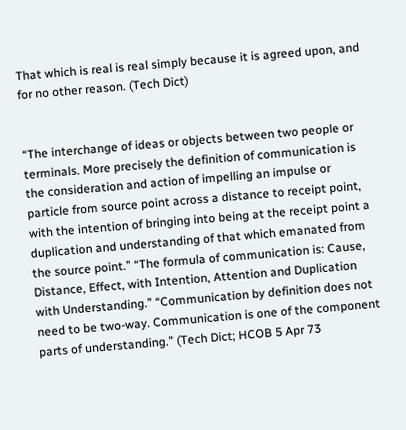That which is real is real simply because it is agreed upon, and for no other reason. (Tech Dict)


“The interchange of ideas or objects between two people or terminals. More precisely the definition of communication is the consideration and action of impelling an impulse or particle from source point across a distance to receipt point, with the intention of bringing into being at the receipt point a duplication and understanding of that which emanated from the source point.” “The formula of communication is: Cause, Distance, Effect, with Intention, Attention and Duplication with Understanding.” “Communication by definition does not need to be two-way. Communication is one of the component parts of understanding.” (Tech Dict; HCOB 5 Apr 73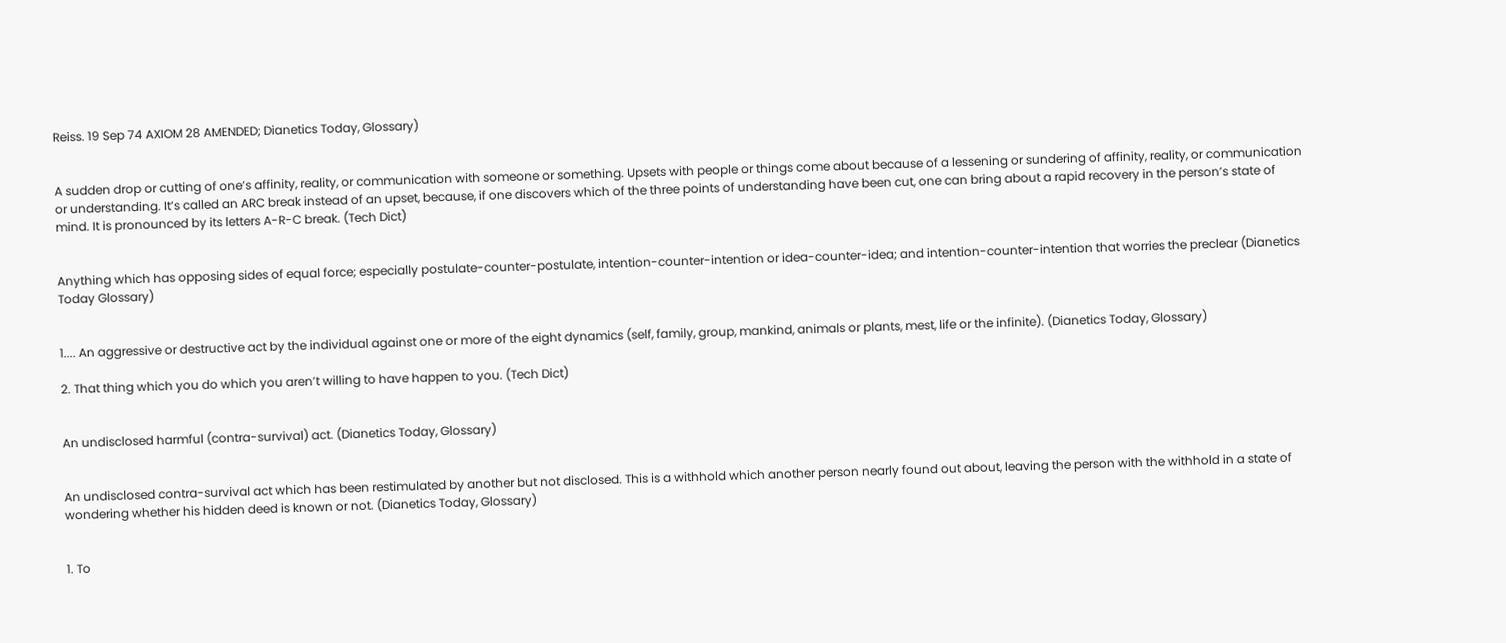Reiss. 19 Sep 74 AXIOM 28 AMENDED; Dianetics Today, Glossary)


A sudden drop or cutting of one’s affinity, reality, or communication with someone or something. Upsets with people or things come about because of a lessening or sundering of affinity, reality, or communication or understanding. It’s called an ARC break instead of an upset, because, if one discovers which of the three points of understanding have been cut, one can bring about a rapid recovery in the person’s state of mind. It is pronounced by its letters A-R-C break. (Tech Dict)


Anything which has opposing sides of equal force; especially postulate-counter-postulate, intention-counter-intention or idea-counter-idea; and intention-counter-intention that worries the preclear (Dianetics Today Glossary)


1.... An aggressive or destructive act by the individual against one or more of the eight dynamics (self, family, group, mankind, animals or plants, mest, life or the infinite). (Dianetics Today, Glossary)

2. That thing which you do which you aren’t willing to have happen to you. (Tech Dict)


An undisclosed harmful (contra-survival) act. (Dianetics Today, Glossary)


An undisclosed contra-survival act which has been restimulated by another but not disclosed. This is a withhold which another person nearly found out about, leaving the person with the withhold in a state of wondering whether his hidden deed is known or not. (Dianetics Today, Glossary)


1. To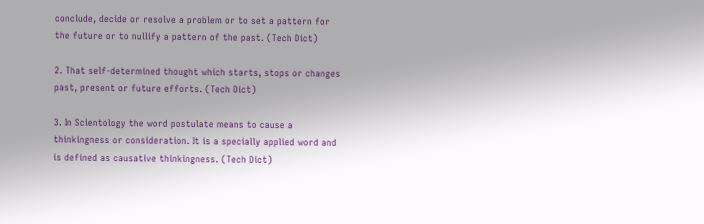conclude, decide or resolve a problem or to set a pattern for the future or to nullify a pattern of the past. (Tech Dict)

2. That self-determined thought which starts, stops or changes past, present or future efforts. (Tech Dict)

3. In Scientology the word postulate means to cause a thinkingness or consideration. It is a specially applied word and is defined as causative thinkingness. (Tech Dict)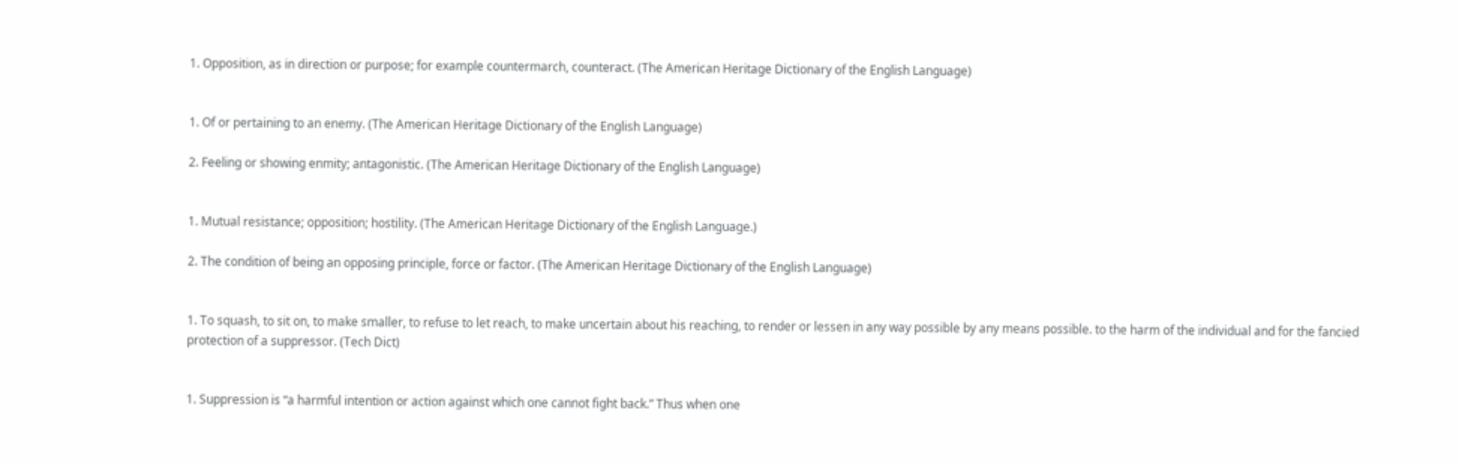1. Opposition, as in direction or purpose; for example countermarch, counteract. (The American Heritage Dictionary of the English Language)


1. Of or pertaining to an enemy. (The American Heritage Dictionary of the English Language)

2. Feeling or showing enmity; antagonistic. (The American Heritage Dictionary of the English Language)


1. Mutual resistance; opposition; hostility. (The American Heritage Dictionary of the English Language.)

2. The condition of being an opposing principle, force or factor. (The American Heritage Dictionary of the English Language)


1. To squash, to sit on, to make smaller, to refuse to let reach, to make uncertain about his reaching, to render or lessen in any way possible by any means possible. to the harm of the individual and for the fancied protection of a suppressor. (Tech Dict)


1. Suppression is “a harmful intention or action against which one cannot fight back.” Thus when one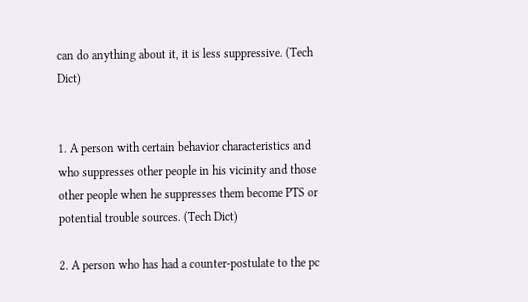can do anything about it, it is less suppressive. (Tech Dict)


1. A person with certain behavior characteristics and who suppresses other people in his vicinity and those other people when he suppresses them become PTS or potential trouble sources. (Tech Dict)

2. A person who has had a counter-postulate to the pc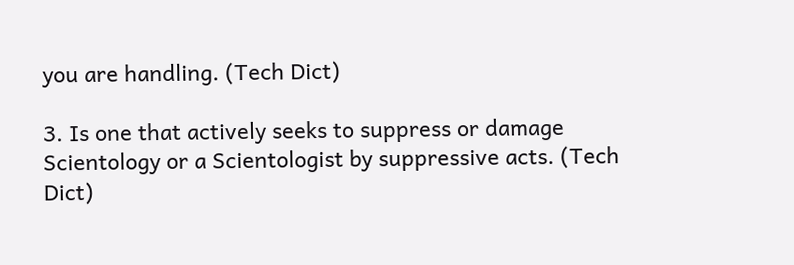you are handling. (Tech Dict)

3. Is one that actively seeks to suppress or damage Scientology or a Scientologist by suppressive acts. (Tech Dict)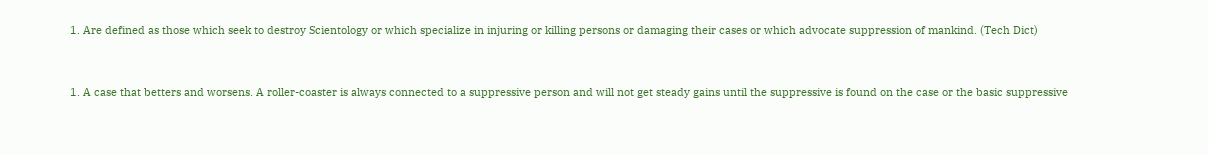1. Are defined as those which seek to destroy Scientology or which specialize in injuring or killing persons or damaging their cases or which advocate suppression of mankind. (Tech Dict)


1. A case that betters and worsens. A roller-coaster is always connected to a suppressive person and will not get steady gains until the suppressive is found on the case or the basic suppressive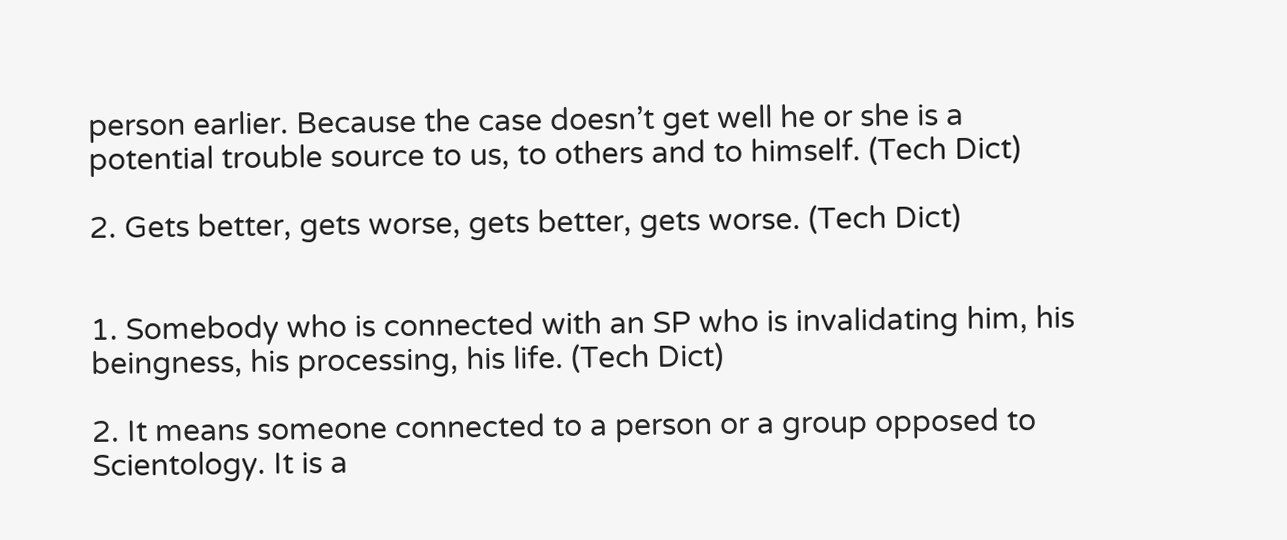person earlier. Because the case doesn’t get well he or she is a potential trouble source to us, to others and to himself. (Tech Dict)

2. Gets better, gets worse, gets better, gets worse. (Tech Dict)


1. Somebody who is connected with an SP who is invalidating him, his beingness, his processing, his life. (Tech Dict)

2. It means someone connected to a person or a group opposed to Scientology. It is a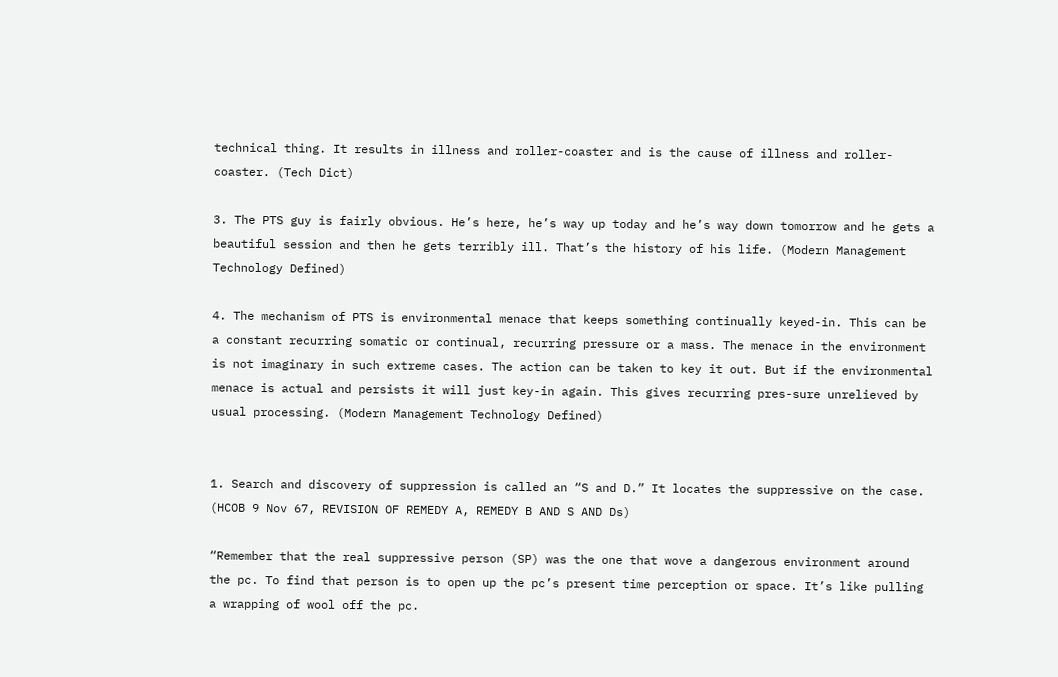technical thing. It results in illness and roller-coaster and is the cause of illness and roller-coaster. (Tech Dict)

3. The PTS guy is fairly obvious. He’s here, he’s way up today and he’s way down tomorrow and he gets a beautiful session and then he gets terribly ill. That’s the history of his life. (Modern Management Technology Defined)

4. The mechanism of PTS is environmental menace that keeps something continually keyed-in. This can be a constant recurring somatic or continual, recurring pressure or a mass. The menace in the environment is not imaginary in such extreme cases. The action can be taken to key it out. But if the environmental menace is actual and persists it will just key-in again. This gives recurring pres-sure unrelieved by usual processing. (Modern Management Technology Defined)


1. Search and discovery of suppression is called an “S and D.” It locates the suppressive on the case. (HCOB 9 Nov 67, REVISION OF REMEDY A, REMEDY B AND S AND Ds)

“Remember that the real suppressive person (SP) was the one that wove a dangerous environment around the pc. To find that person is to open up the pc’s present time perception or space. It’s like pulling a wrapping of wool off the pc.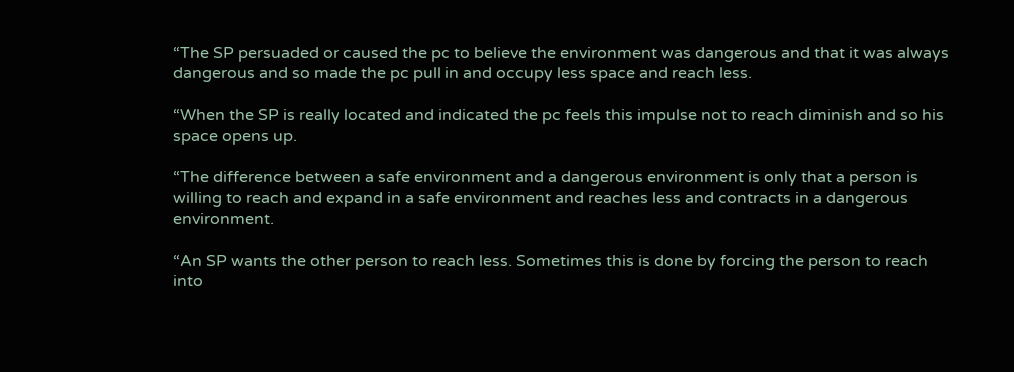“The SP persuaded or caused the pc to believe the environment was dangerous and that it was always dangerous and so made the pc pull in and occupy less space and reach less.

“When the SP is really located and indicated the pc feels this impulse not to reach diminish and so his space opens up.

“The difference between a safe environment and a dangerous environment is only that a person is willing to reach and expand in a safe environment and reaches less and contracts in a dangerous environment.

“An SP wants the other person to reach less. Sometimes this is done by forcing the person to reach into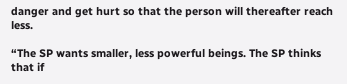danger and get hurt so that the person will thereafter reach less.

“The SP wants smaller, less powerful beings. The SP thinks that if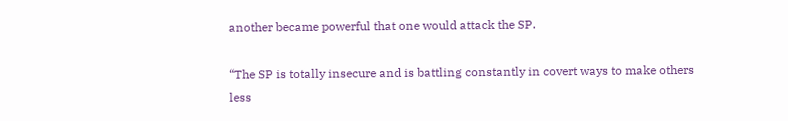another became powerful that one would attack the SP.

“The SP is totally insecure and is battling constantly in covert ways to make others less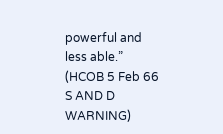powerful and less able.” (HCOB 5 Feb 66 S AND D WARNING)